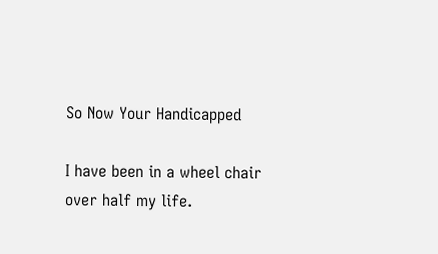So Now Your Handicapped

I have been in a wheel chair over half my life.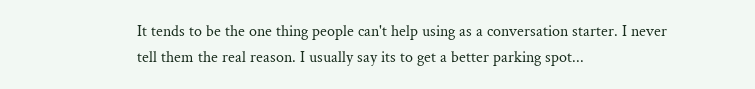It tends to be the one thing people can't help using as a conversation starter. I never tell them the real reason. I usually say its to get a better parking spot...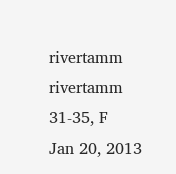rivertamm rivertamm
31-35, F
Jan 20, 2013